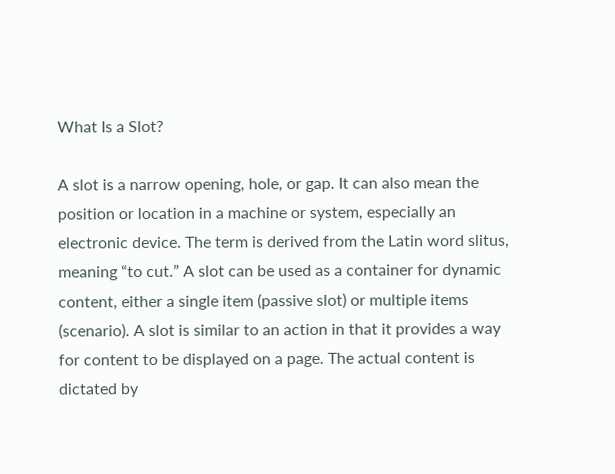What Is a Slot?

A slot is a narrow opening, hole, or gap. It can also mean the position or location in a machine or system, especially an electronic device. The term is derived from the Latin word slitus, meaning “to cut.” A slot can be used as a container for dynamic content, either a single item (passive slot) or multiple items (scenario). A slot is similar to an action in that it provides a way for content to be displayed on a page. The actual content is dictated by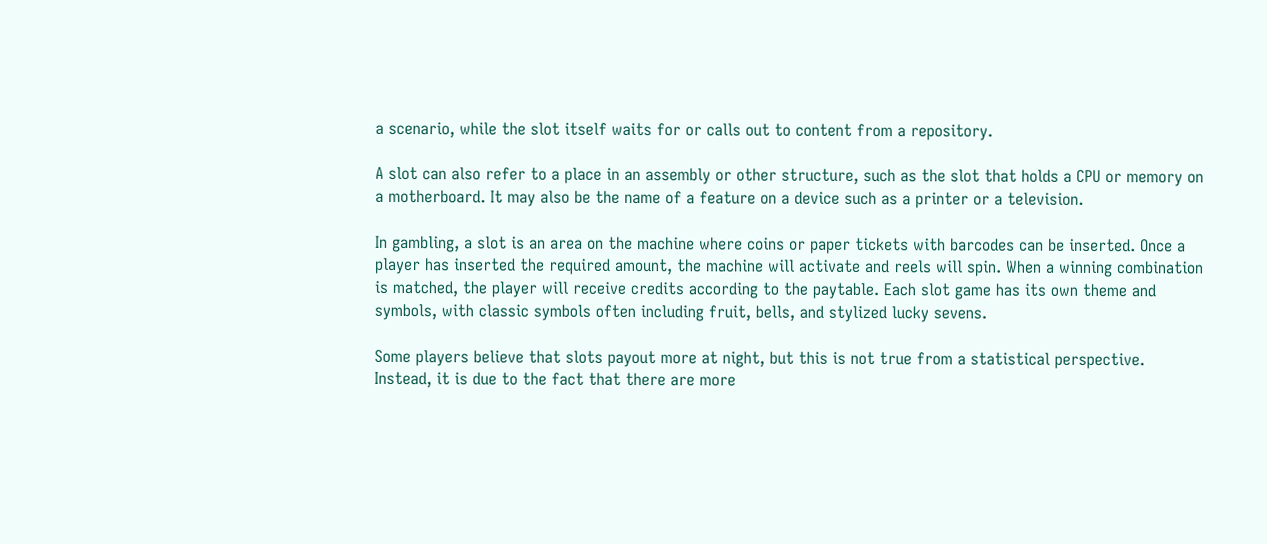a scenario, while the slot itself waits for or calls out to content from a repository.

A slot can also refer to a place in an assembly or other structure, such as the slot that holds a CPU or memory on a motherboard. It may also be the name of a feature on a device such as a printer or a television.

In gambling, a slot is an area on the machine where coins or paper tickets with barcodes can be inserted. Once a player has inserted the required amount, the machine will activate and reels will spin. When a winning combination is matched, the player will receive credits according to the paytable. Each slot game has its own theme and symbols, with classic symbols often including fruit, bells, and stylized lucky sevens.

Some players believe that slots payout more at night, but this is not true from a statistical perspective. Instead, it is due to the fact that there are more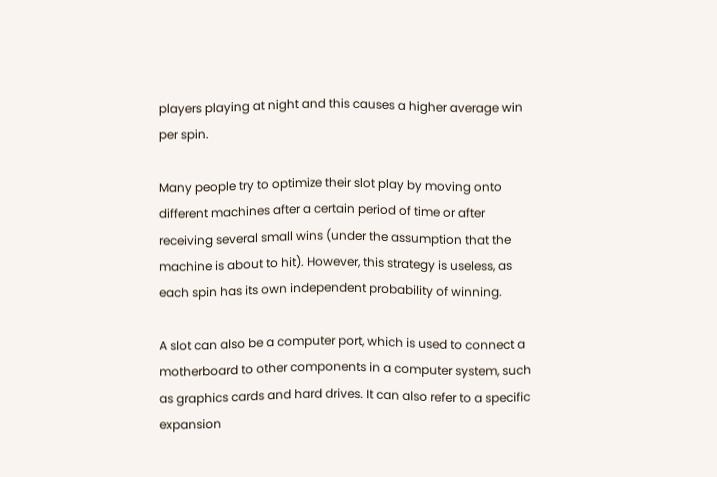players playing at night and this causes a higher average win per spin.

Many people try to optimize their slot play by moving onto different machines after a certain period of time or after receiving several small wins (under the assumption that the machine is about to hit). However, this strategy is useless, as each spin has its own independent probability of winning.

A slot can also be a computer port, which is used to connect a motherboard to other components in a computer system, such as graphics cards and hard drives. It can also refer to a specific expansion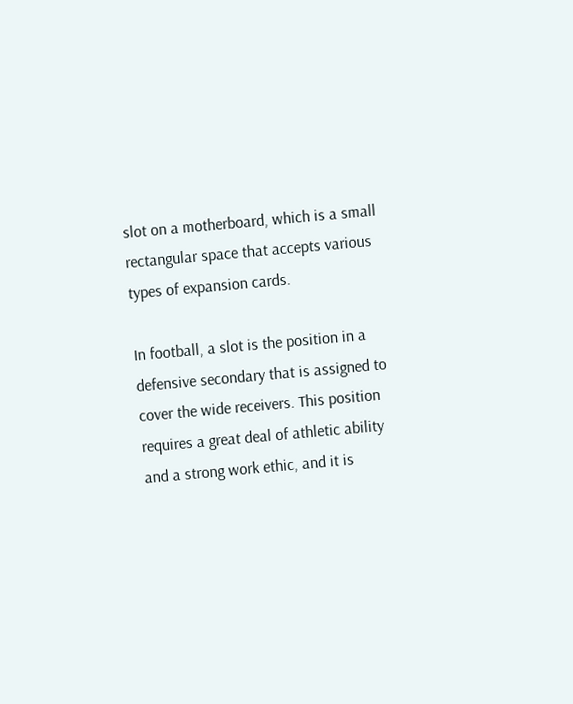slot on a motherboard, which is a small rectangular space that accepts various types of expansion cards.

In football, a slot is the position in a defensive secondary that is assigned to cover the wide receivers. This position requires a great deal of athletic ability and a strong work ethic, and it is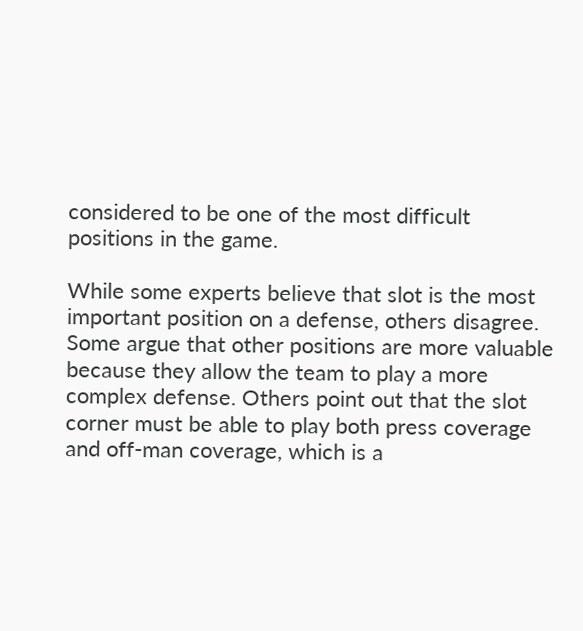considered to be one of the most difficult positions in the game.

While some experts believe that slot is the most important position on a defense, others disagree. Some argue that other positions are more valuable because they allow the team to play a more complex defense. Others point out that the slot corner must be able to play both press coverage and off-man coverage, which is a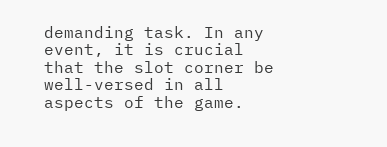demanding task. In any event, it is crucial that the slot corner be well-versed in all aspects of the game.